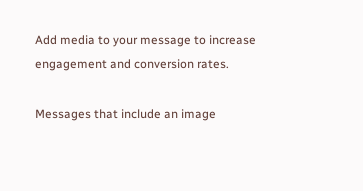Add media to your message to increase engagement and conversion rates.

Messages that include an image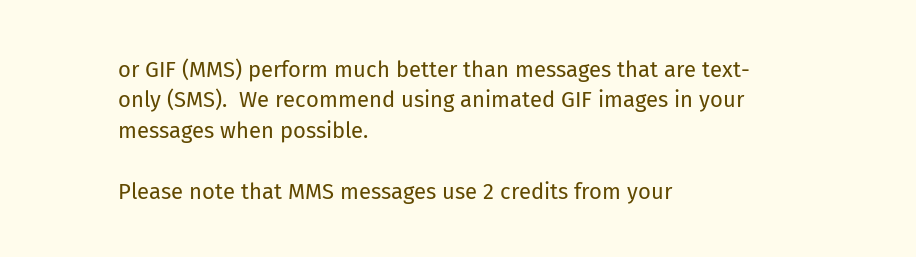or GIF (MMS) perform much better than messages that are text-only (SMS).  We recommend using animated GIF images in your messages when possible.

Please note that MMS messages use 2 credits from your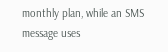monthly plan, while an SMS message uses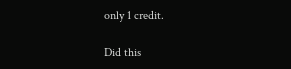only 1 credit.

Did this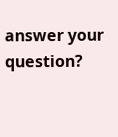answer your question?